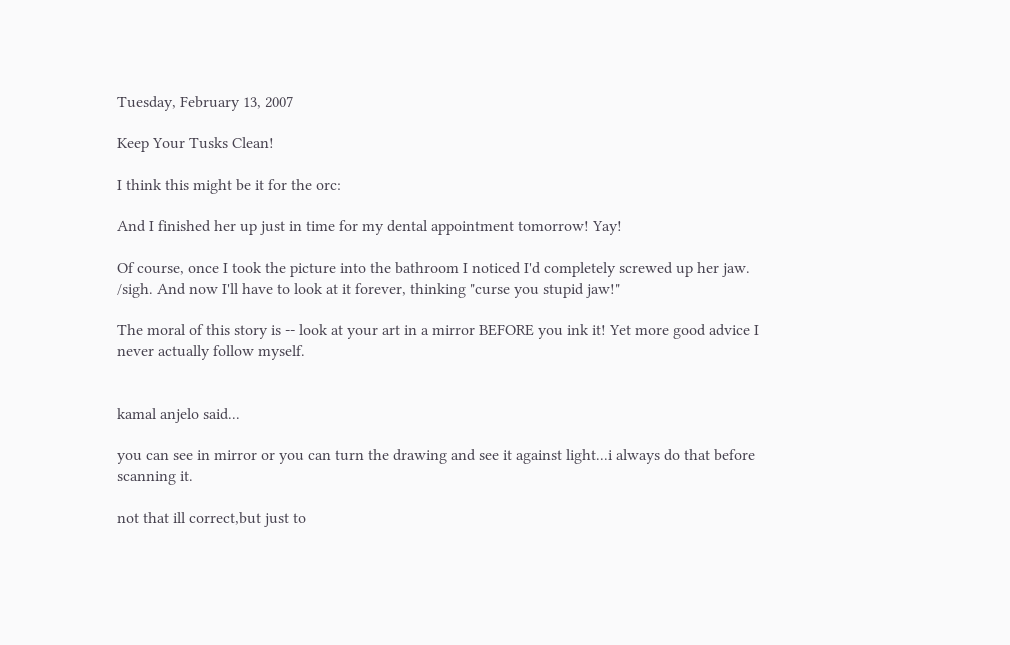Tuesday, February 13, 2007

Keep Your Tusks Clean!

I think this might be it for the orc:

And I finished her up just in time for my dental appointment tomorrow! Yay!

Of course, once I took the picture into the bathroom I noticed I'd completely screwed up her jaw. /sigh. And now I'll have to look at it forever, thinking "curse you stupid jaw!"

The moral of this story is -- look at your art in a mirror BEFORE you ink it! Yet more good advice I never actually follow myself.


kamal anjelo said...

you can see in mirror or you can turn the drawing and see it against light...i always do that before scanning it.

not that ill correct,but just to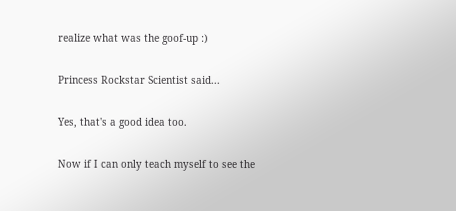realize what was the goof-up :)

Princess Rockstar Scientist said...

Yes, that's a good idea too.

Now if I can only teach myself to see the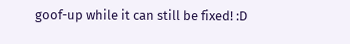goof-up while it can still be fixed! :D